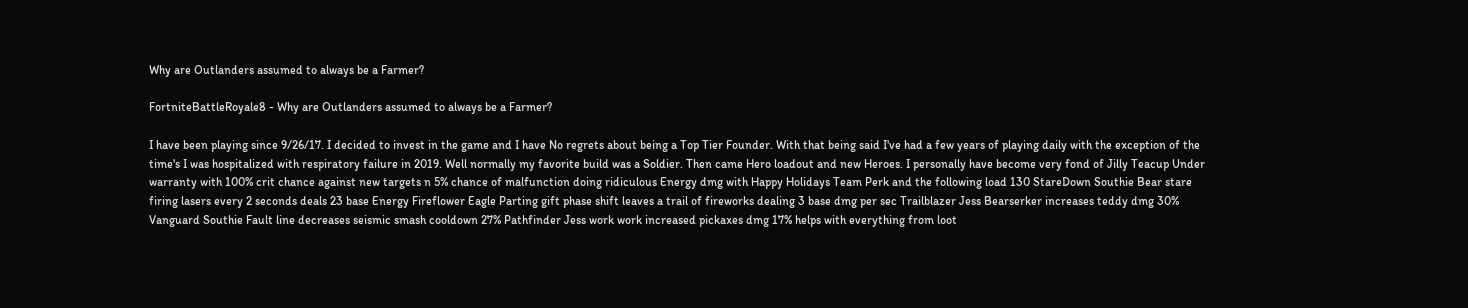Why are Outlanders assumed to always be a Farmer?

FortniteBattleRoyale8 - Why are Outlanders assumed to always be a Farmer?

I have been playing since 9/26/17. I decided to invest in the game and I have No regrets about being a Top Tier Founder. With that being said I've had a few years of playing daily with the exception of the time's I was hospitalized with respiratory failure in 2019. Well normally my favorite build was a Soldier. Then came Hero loadout and new Heroes. I personally have become very fond of Jilly Teacup Under warranty with 100% crit chance against new targets n 5% chance of malfunction doing ridiculous Energy dmg with Happy Holidays Team Perk and the following load 130 StareDown Southie Bear stare firing lasers every 2 seconds deals 23 base Energy Fireflower Eagle Parting gift phase shift leaves a trail of fireworks dealing 3 base dmg per sec Trailblazer Jess Bearserker increases teddy dmg 30% Vanguard Southie Fault line decreases seismic smash cooldown 27% Pathfinder Jess work work increased pickaxes dmg 17% helps with everything from loot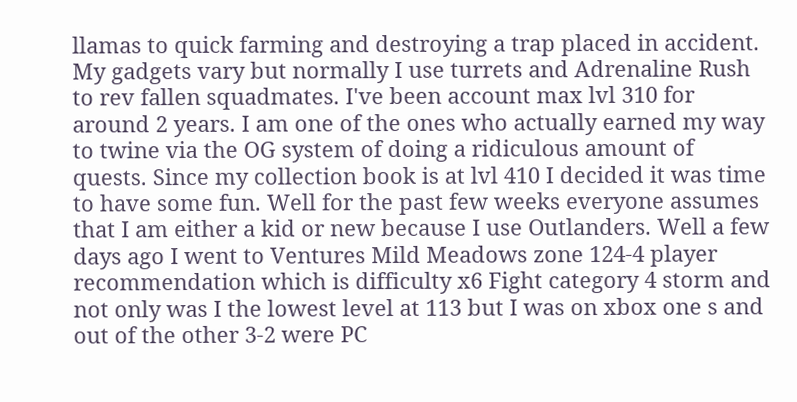llamas to quick farming and destroying a trap placed in accident. My gadgets vary but normally I use turrets and Adrenaline Rush to rev fallen squadmates. I've been account max lvl 310 for around 2 years. I am one of the ones who actually earned my way to twine via the OG system of doing a ridiculous amount of quests. Since my collection book is at lvl 410 I decided it was time to have some fun. Well for the past few weeks everyone assumes that I am either a kid or new because I use Outlanders. Well a few days ago I went to Ventures Mild Meadows zone 124-4 player recommendation which is difficulty x6 Fight category 4 storm and not only was I the lowest level at 113 but I was on xbox one s and out of the other 3-2 were PC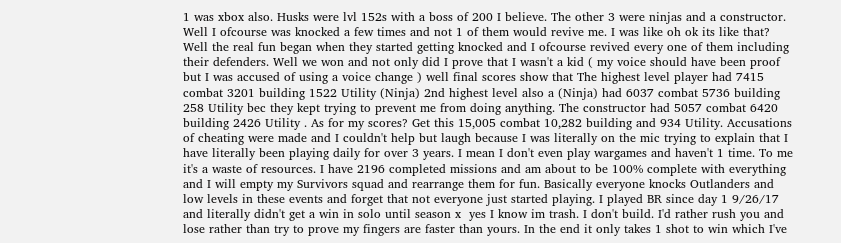1 was xbox also. Husks were lvl 152s with a boss of 200 I believe. The other 3 were ninjas and a constructor. Well I ofcourse was knocked a few times and not 1 of them would revive me. I was like oh ok its like that? Well the real fun began when they started getting knocked and I ofcourse revived every one of them including their defenders. Well we won and not only did I prove that I wasn't a kid ( my voice should have been proof but I was accused of using a voice change ) well final scores show that The highest level player had 7415 combat 3201 building 1522 Utility (Ninja) 2nd highest level also a (Ninja) had 6037 combat 5736 building 258 Utility bec they kept trying to prevent me from doing anything. The constructor had 5057 combat 6420 building 2426 Utility . As for my scores? Get this 15,005 combat 10,282 building and 934 Utility. Accusations of cheating were made and I couldn't help but laugh because I was literally on the mic trying to explain that I have literally been playing daily for over 3 years. I mean I don't even play wargames and haven't 1 time. To me it's a waste of resources. I have 2196 completed missions and am about to be 100% complete with everything and I will empty my Survivors squad and rearrange them for fun. Basically everyone knocks Outlanders and low levels in these events and forget that not everyone just started playing. I played BR since day 1 9/26/17 and literally didn't get a win in solo until season x  yes I know im trash. I don't build. I'd rather rush you and lose rather than try to prove my fingers are faster than yours. In the end it only takes 1 shot to win which I've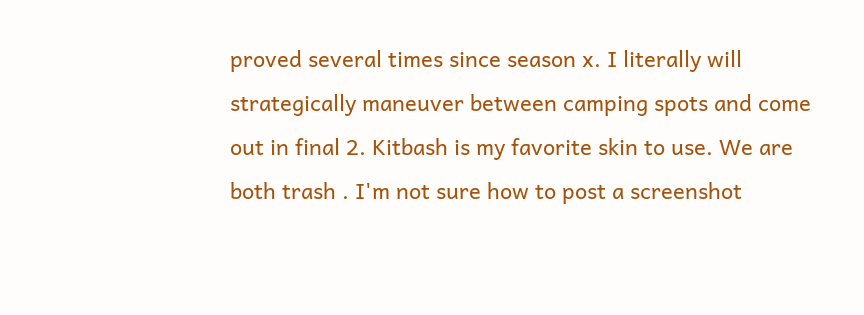proved several times since season x. I literally will strategically maneuver between camping spots and come out in final 2. Kitbash is my favorite skin to use. We are both trash . I'm not sure how to post a screenshot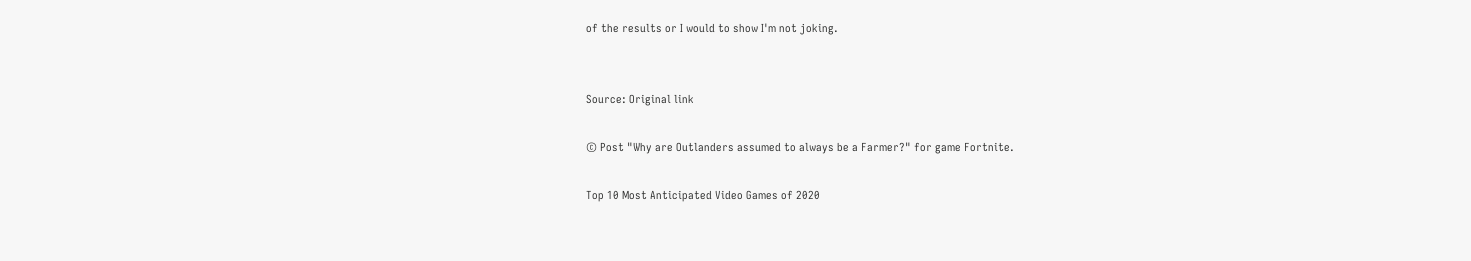of the results or I would to show I'm not joking.


Source: Original link

© Post "Why are Outlanders assumed to always be a Farmer?" for game Fortnite.

Top 10 Most Anticipated Video Games of 2020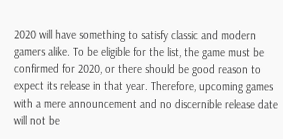2020 will have something to satisfy classic and modern gamers alike. To be eligible for the list, the game must be confirmed for 2020, or there should be good reason to expect its release in that year. Therefore, upcoming games with a mere announcement and no discernible release date will not be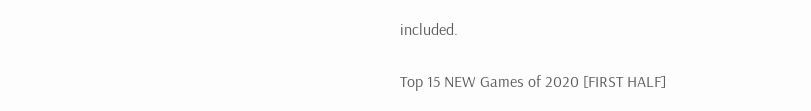included.

Top 15 NEW Games of 2020 [FIRST HALF]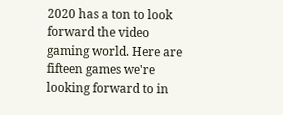2020 has a ton to look forward the video gaming world. Here are fifteen games we're looking forward to in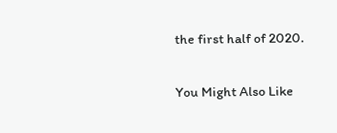the first half of 2020.

You Might Also Like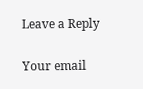Leave a Reply

Your email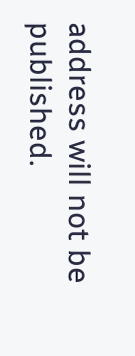address will not be published.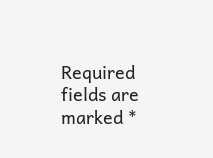Required fields are marked *